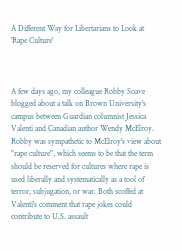A Different Way for Libertarians to Look at 'Rape Culture'



A few days ago, my colleague Robby Soave blogged about a talk on Brown University's campus between Guardian columnist Jessica Valenti and Canadian author Wendy McElroy. Robby was sympathetic to McElroy's view about "rape culture", which seems to be that the term should be reserved for cultures where rape is used liberally and systematically as a tool of terror, subjugation, or war. Both scoffed at Valenti's comment that rape jokes could contribute to U.S. assault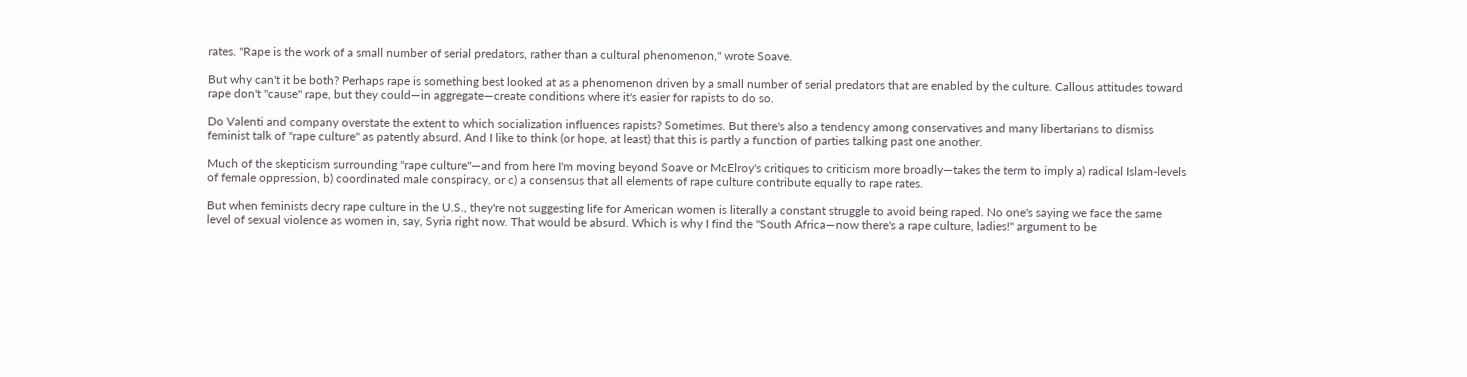rates. "Rape is the work of a small number of serial predators, rather than a cultural phenomenon," wrote Soave.

But why can't it be both? Perhaps rape is something best looked at as a phenomenon driven by a small number of serial predators that are enabled by the culture. Callous attitudes toward rape don't "cause" rape, but they could—in aggregate—create conditions where it's easier for rapists to do so.

Do Valenti and company overstate the extent to which socialization influences rapists? Sometimes. But there's also a tendency among conservatives and many libertarians to dismiss feminist talk of "rape culture" as patently absurd. And I like to think (or hope, at least) that this is partly a function of parties talking past one another.

Much of the skepticism surrounding "rape culture"—and from here I'm moving beyond Soave or McElroy's critiques to criticism more broadly—takes the term to imply a) radical Islam-levels of female oppression, b) coordinated male conspiracy, or c) a consensus that all elements of rape culture contribute equally to rape rates.

But when feminists decry rape culture in the U.S., they're not suggesting life for American women is literally a constant struggle to avoid being raped. No one's saying we face the same level of sexual violence as women in, say, Syria right now. That would be absurd. Which is why I find the "South Africa—now there's a rape culture, ladies!" argument to be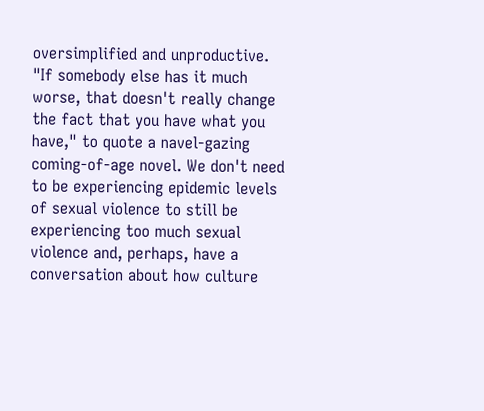oversimplified and unproductive. "If somebody else has it much worse, that doesn't really change the fact that you have what you have," to quote a navel-gazing coming-of-age novel. We don't need to be experiencing epidemic levels of sexual violence to still be experiencing too much sexual violence and, perhaps, have a conversation about how culture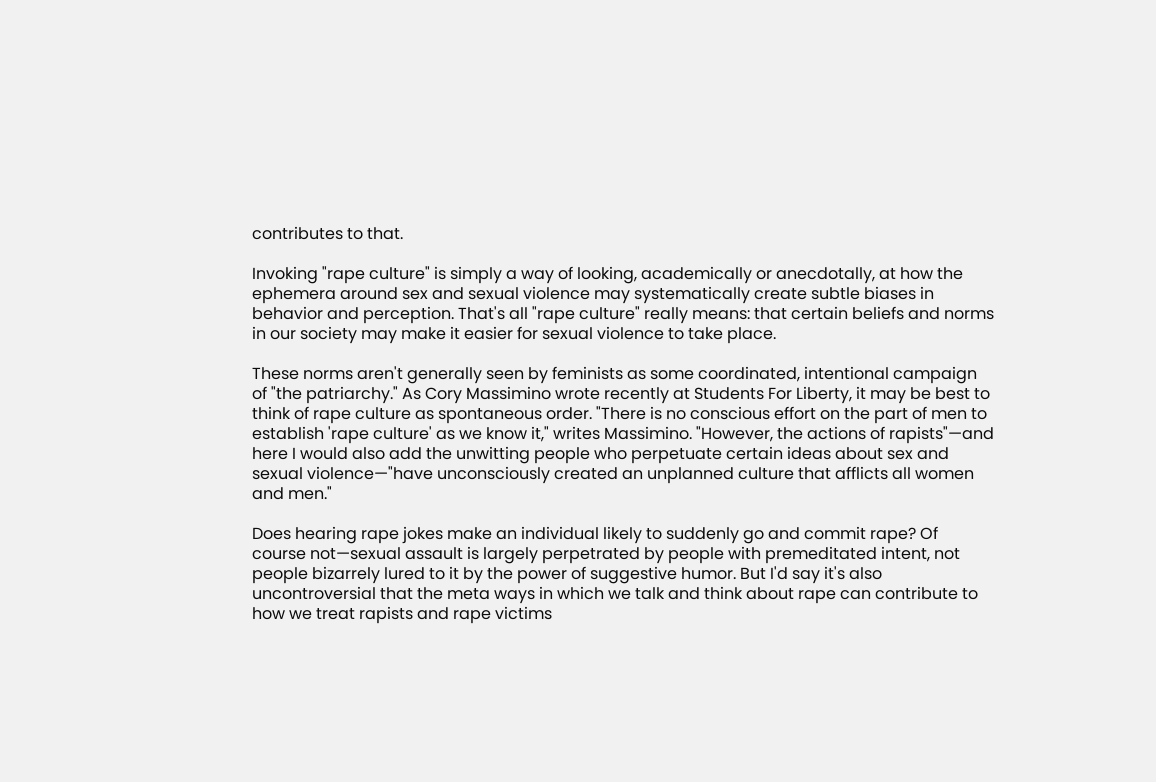contributes to that.

Invoking "rape culture" is simply a way of looking, academically or anecdotally, at how the ephemera around sex and sexual violence may systematically create subtle biases in behavior and perception. That's all "rape culture" really means: that certain beliefs and norms in our society may make it easier for sexual violence to take place.

These norms aren't generally seen by feminists as some coordinated, intentional campaign of "the patriarchy." As Cory Massimino wrote recently at Students For Liberty, it may be best to think of rape culture as spontaneous order. "There is no conscious effort on the part of men to establish 'rape culture' as we know it," writes Massimino. "However, the actions of rapists"—and here I would also add the unwitting people who perpetuate certain ideas about sex and sexual violence—"have unconsciously created an unplanned culture that afflicts all women and men."

Does hearing rape jokes make an individual likely to suddenly go and commit rape? Of course not—sexual assault is largely perpetrated by people with premeditated intent, not people bizarrely lured to it by the power of suggestive humor. But I'd say it's also uncontroversial that the meta ways in which we talk and think about rape can contribute to how we treat rapists and rape victims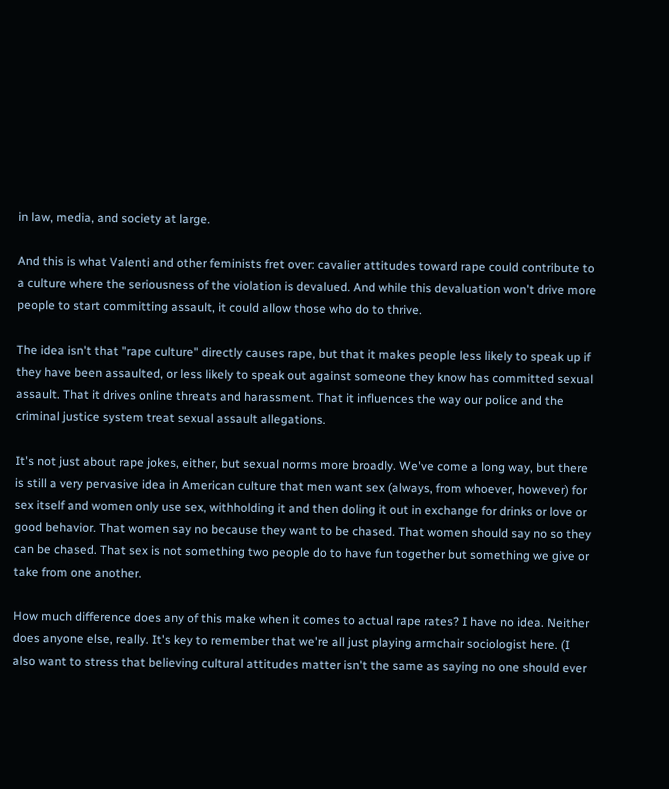in law, media, and society at large.

And this is what Valenti and other feminists fret over: cavalier attitudes toward rape could contribute to a culture where the seriousness of the violation is devalued. And while this devaluation won't drive more people to start committing assault, it could allow those who do to thrive.

The idea isn't that "rape culture" directly causes rape, but that it makes people less likely to speak up if they have been assaulted, or less likely to speak out against someone they know has committed sexual assault. That it drives online threats and harassment. That it influences the way our police and the criminal justice system treat sexual assault allegations.

It's not just about rape jokes, either, but sexual norms more broadly. We've come a long way, but there is still a very pervasive idea in American culture that men want sex (always, from whoever, however) for sex itself and women only use sex, withholding it and then doling it out in exchange for drinks or love or good behavior. That women say no because they want to be chased. That women should say no so they can be chased. That sex is not something two people do to have fun together but something we give or take from one another.

How much difference does any of this make when it comes to actual rape rates? I have no idea. Neither does anyone else, really. It's key to remember that we're all just playing armchair sociologist here. (I also want to stress that believing cultural attitudes matter isn't the same as saying no one should ever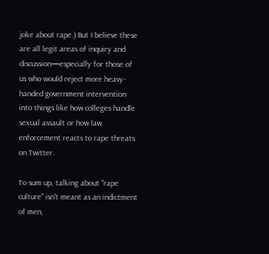joke about rape.) But I believe these are all legit areas of inquiry and discussion—especially for those of us who would reject more heavy-handed government intervention into things like how colleges handle sexual assault or how law enforcement reacts to rape threats on Twitter.

To sum up, talking about "rape culture" isn't meant as an indictment of men,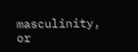masculinity, or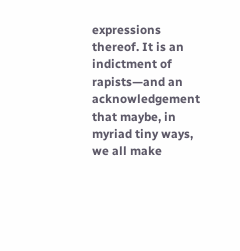expressions thereof. It is an indictment of rapists—and an acknowledgement that maybe, in myriad tiny ways, we all make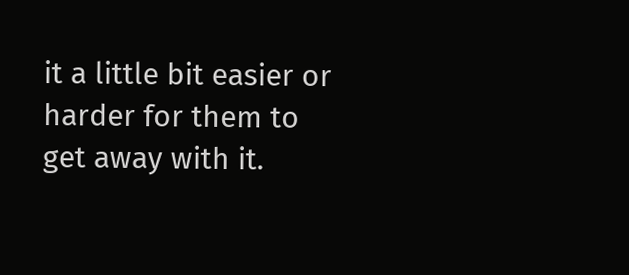it a little bit easier or harder for them to get away with it.